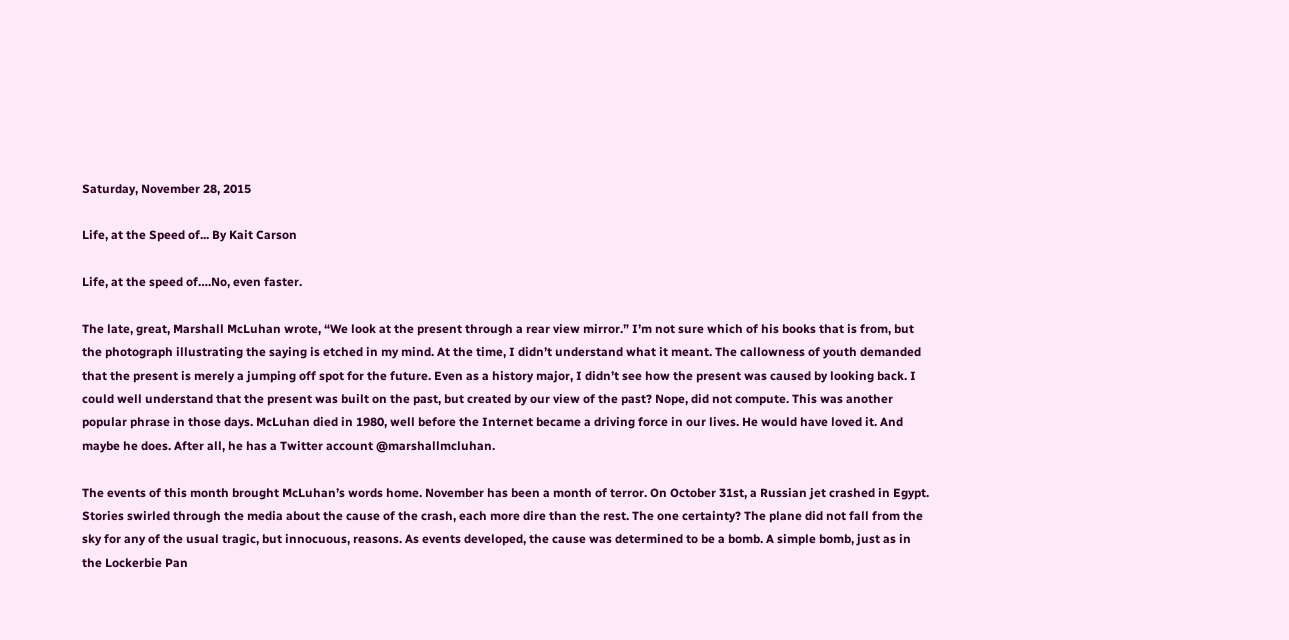Saturday, November 28, 2015

Life, at the Speed of... By Kait Carson

Life, at the speed of….No, even faster.

The late, great, Marshall McLuhan wrote, “We look at the present through a rear view mirror.” I’m not sure which of his books that is from, but the photograph illustrating the saying is etched in my mind. At the time, I didn’t understand what it meant. The callowness of youth demanded that the present is merely a jumping off spot for the future. Even as a history major, I didn’t see how the present was caused by looking back. I could well understand that the present was built on the past, but created by our view of the past? Nope, did not compute. This was another popular phrase in those days. McLuhan died in 1980, well before the Internet became a driving force in our lives. He would have loved it. And maybe he does. After all, he has a Twitter account @marshallmcluhan.

The events of this month brought McLuhan’s words home. November has been a month of terror. On October 31st, a Russian jet crashed in Egypt. Stories swirled through the media about the cause of the crash, each more dire than the rest. The one certainty? The plane did not fall from the sky for any of the usual tragic, but innocuous, reasons. As events developed, the cause was determined to be a bomb. A simple bomb, just as in the Lockerbie Pan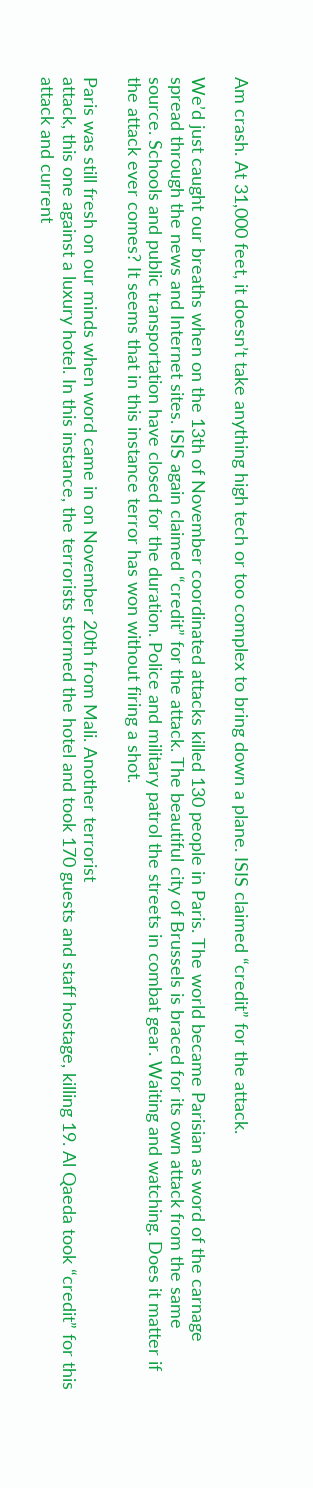Am crash. At 31,000 feet, it doesn’t take anything high tech or too complex to bring down a plane. ISIS claimed “credit” for the attack.

We’d just caught our breaths when on the 13th of November coordinated attacks killed 130 people in Paris. The world became Parisian as word of the carnage spread through the news and Internet sites. ISIS again claimed “credit” for the attack. The beautiful city of Brussels is braced for its own attack from the same source. Schools and public transportation have closed for the duration. Police and military patrol the streets in combat gear. Waiting and watching. Does it matter if the attack ever comes? It seems that in this instance terror has won without firing a shot.

Paris was still fresh on our minds when word came in on November 20th from Mali. Another terrorist
attack, this one against a luxury hotel. In this instance, the terrorists stormed the hotel and took 170 guests and staff hostage, killing 19. Al Qaeda took “credit” for this attack and current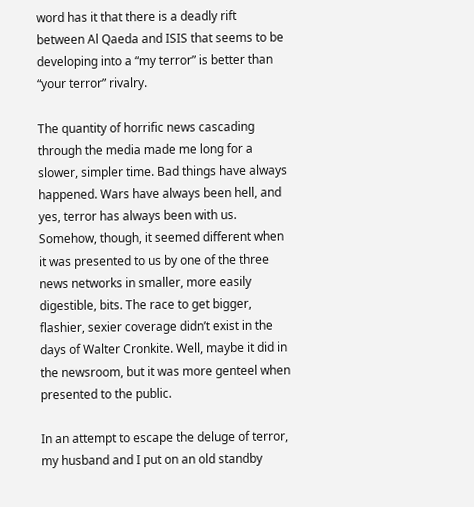word has it that there is a deadly rift between Al Qaeda and ISIS that seems to be developing into a “my terror” is better than “your terror” rivalry.

The quantity of horrific news cascading through the media made me long for a slower, simpler time. Bad things have always happened. Wars have always been hell, and yes, terror has always been with us. Somehow, though, it seemed different when it was presented to us by one of the three news networks in smaller, more easily digestible, bits. The race to get bigger, flashier, sexier coverage didn’t exist in the days of Walter Cronkite. Well, maybe it did in the newsroom, but it was more genteel when presented to the public.

In an attempt to escape the deluge of terror, my husband and I put on an old standby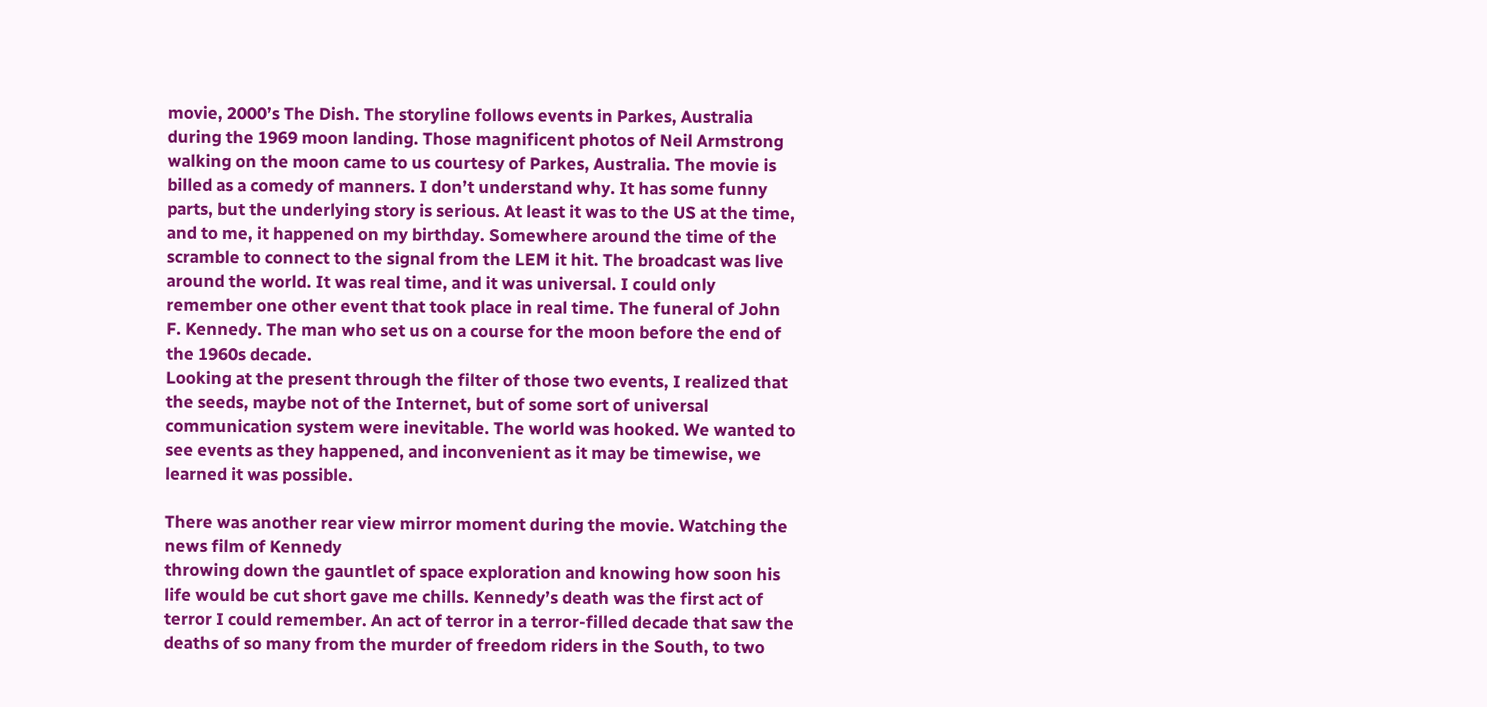movie, 2000’s The Dish. The storyline follows events in Parkes, Australia during the 1969 moon landing. Those magnificent photos of Neil Armstrong walking on the moon came to us courtesy of Parkes, Australia. The movie is billed as a comedy of manners. I don’t understand why. It has some funny parts, but the underlying story is serious. At least it was to the US at the time, and to me, it happened on my birthday. Somewhere around the time of the scramble to connect to the signal from the LEM it hit. The broadcast was live around the world. It was real time, and it was universal. I could only remember one other event that took place in real time. The funeral of John F. Kennedy. The man who set us on a course for the moon before the end of the 1960s decade.
Looking at the present through the filter of those two events, I realized that the seeds, maybe not of the Internet, but of some sort of universal communication system were inevitable. The world was hooked. We wanted to see events as they happened, and inconvenient as it may be timewise, we learned it was possible.

There was another rear view mirror moment during the movie. Watching the news film of Kennedy
throwing down the gauntlet of space exploration and knowing how soon his life would be cut short gave me chills. Kennedy’s death was the first act of terror I could remember. An act of terror in a terror-filled decade that saw the deaths of so many from the murder of freedom riders in the South, to two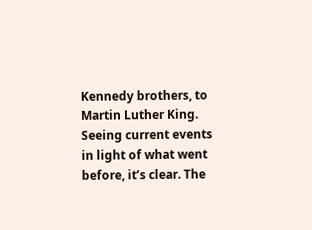Kennedy brothers, to Martin Luther King. Seeing current events in light of what went before, it’s clear. The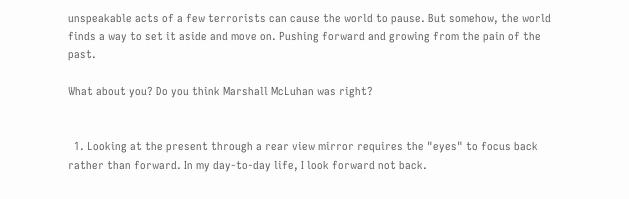unspeakable acts of a few terrorists can cause the world to pause. But somehow, the world finds a way to set it aside and move on. Pushing forward and growing from the pain of the past.

What about you? Do you think Marshall McLuhan was right?


  1. Looking at the present through a rear view mirror requires the "eyes" to focus back rather than forward. In my day-to-day life, I look forward not back.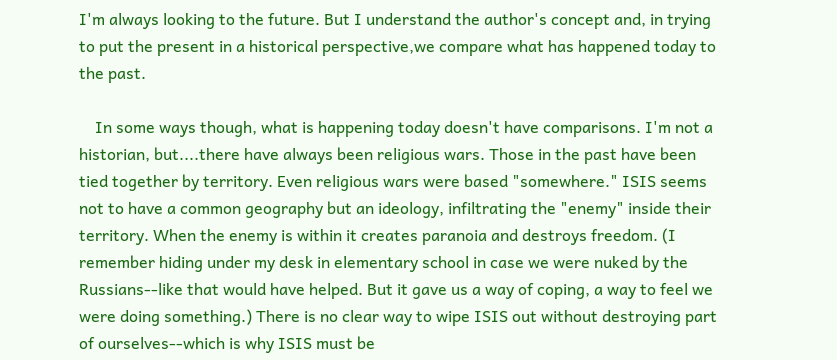I'm always looking to the future. But I understand the author's concept and, in trying to put the present in a historical perspective,we compare what has happened today to the past.

    In some ways though, what is happening today doesn't have comparisons. I'm not a historian, but....there have always been religious wars. Those in the past have been tied together by territory. Even religious wars were based "somewhere." ISIS seems not to have a common geography but an ideology, infiltrating the "enemy" inside their territory. When the enemy is within it creates paranoia and destroys freedom. (I remember hiding under my desk in elementary school in case we were nuked by the Russians--like that would have helped. But it gave us a way of coping, a way to feel we were doing something.) There is no clear way to wipe ISIS out without destroying part of ourselves--which is why ISIS must be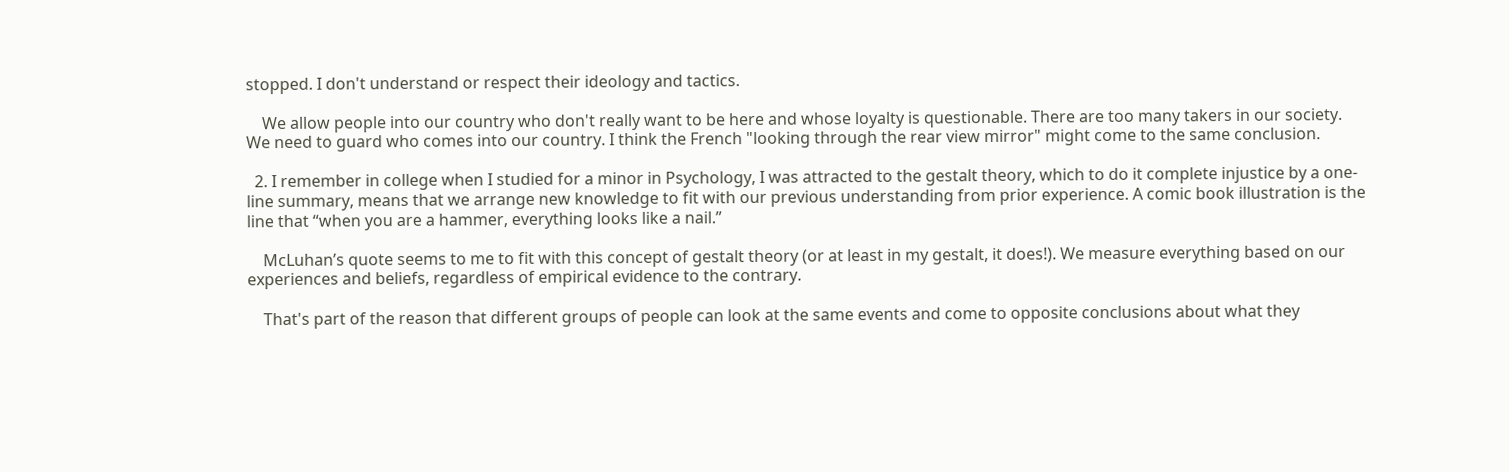stopped. I don't understand or respect their ideology and tactics.

    We allow people into our country who don't really want to be here and whose loyalty is questionable. There are too many takers in our society. We need to guard who comes into our country. I think the French "looking through the rear view mirror" might come to the same conclusion.

  2. I remember in college when I studied for a minor in Psychology, I was attracted to the gestalt theory, which to do it complete injustice by a one-line summary, means that we arrange new knowledge to fit with our previous understanding from prior experience. A comic book illustration is the line that “when you are a hammer, everything looks like a nail.”

    McLuhan’s quote seems to me to fit with this concept of gestalt theory (or at least in my gestalt, it does!). We measure everything based on our experiences and beliefs, regardless of empirical evidence to the contrary.

    That's part of the reason that different groups of people can look at the same events and come to opposite conclusions about what they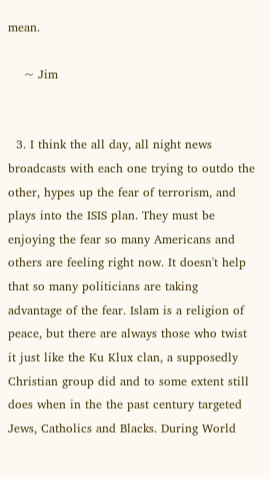mean.

    ~ Jim


  3. I think the all day, all night news broadcasts with each one trying to outdo the other, hypes up the fear of terrorism, and plays into the ISIS plan. They must be enjoying the fear so many Americans and others are feeling right now. It doesn't help that so many politicians are taking advantage of the fear. Islam is a religion of peace, but there are always those who twist it just like the Ku Klux clan, a supposedly Christian group did and to some extent still does when in the the past century targeted Jews, Catholics and Blacks. During World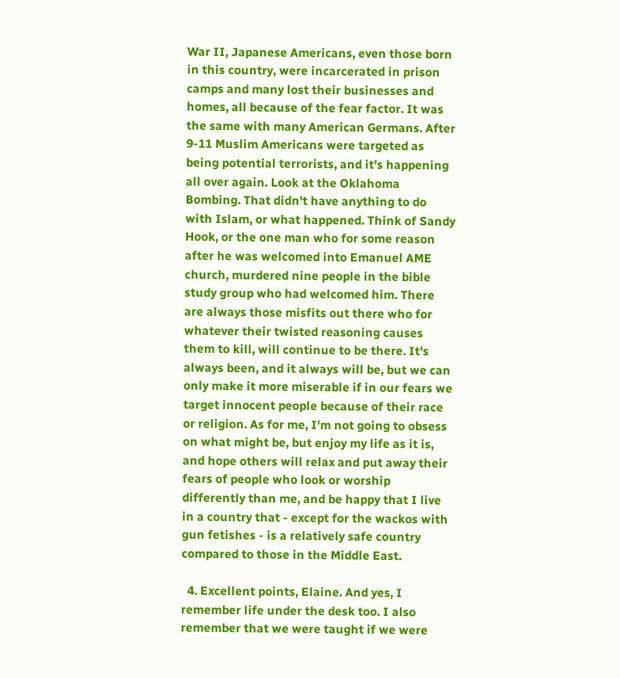War II, Japanese Americans, even those born in this country, were incarcerated in prison camps and many lost their businesses and homes, all because of the fear factor. It was the same with many American Germans. After 9-11 Muslim Americans were targeted as being potential terrorists, and it's happening all over again. Look at the Oklahoma Bombing. That didn't have anything to do with Islam, or what happened. Think of Sandy Hook, or the one man who for some reason after he was welcomed into Emanuel AME church, murdered nine people in the bible study group who had welcomed him. There are always those misfits out there who for whatever their twisted reasoning causes them to kill, will continue to be there. It's always been, and it always will be, but we can only make it more miserable if in our fears we target innocent people because of their race or religion. As for me, I'm not going to obsess on what might be, but enjoy my life as it is, and hope others will relax and put away their fears of people who look or worship differently than me, and be happy that I live in a country that - except for the wackos with gun fetishes - is a relatively safe country compared to those in the Middle East.

  4. Excellent points, Elaine. And yes, I remember life under the desk too. I also remember that we were taught if we were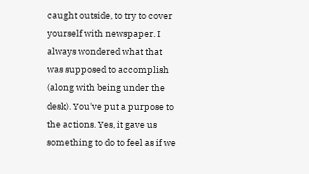caught outside, to try to cover yourself with newspaper. I always wondered what that was supposed to accomplish (along with being under the desk). You've put a purpose to the actions. Yes, it gave us something to do to feel as if we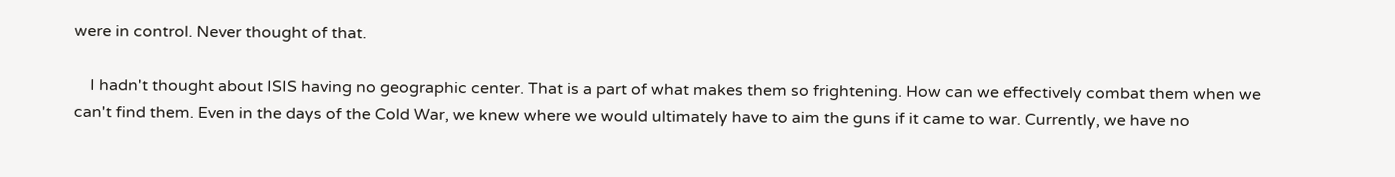were in control. Never thought of that.

    I hadn't thought about ISIS having no geographic center. That is a part of what makes them so frightening. How can we effectively combat them when we can't find them. Even in the days of the Cold War, we knew where we would ultimately have to aim the guns if it came to war. Currently, we have no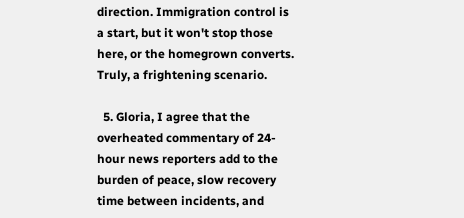direction. Immigration control is a start, but it won't stop those here, or the homegrown converts. Truly, a frightening scenario.

  5. Gloria, I agree that the overheated commentary of 24-hour news reporters add to the burden of peace, slow recovery time between incidents, and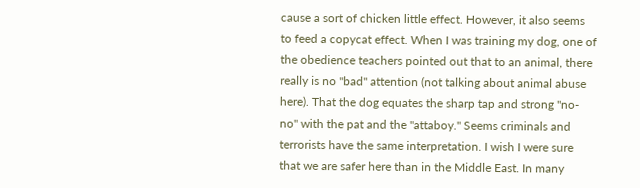cause a sort of chicken little effect. However, it also seems to feed a copycat effect. When I was training my dog, one of the obedience teachers pointed out that to an animal, there really is no "bad" attention (not talking about animal abuse here). That the dog equates the sharp tap and strong "no-no" with the pat and the "attaboy." Seems criminals and terrorists have the same interpretation. I wish I were sure that we are safer here than in the Middle East. In many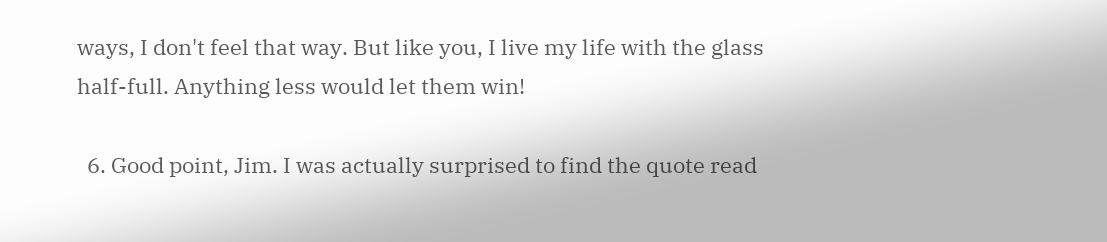ways, I don't feel that way. But like you, I live my life with the glass half-full. Anything less would let them win!

  6. Good point, Jim. I was actually surprised to find the quote read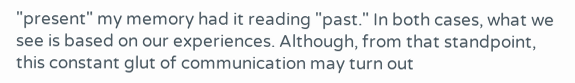"present" my memory had it reading "past." In both cases, what we see is based on our experiences. Although, from that standpoint, this constant glut of communication may turn out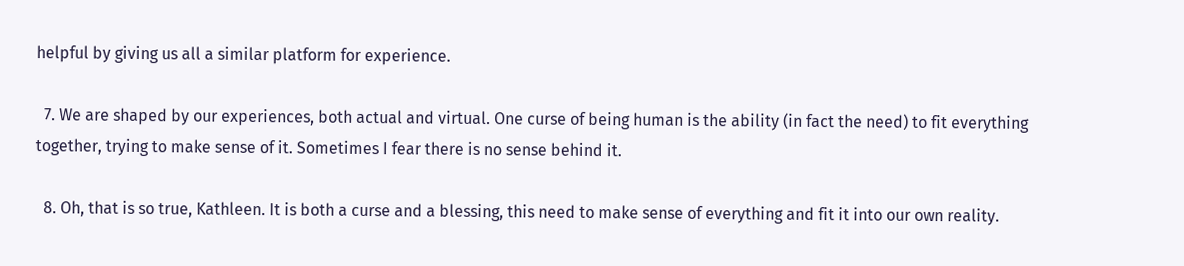helpful by giving us all a similar platform for experience.

  7. We are shaped by our experiences, both actual and virtual. One curse of being human is the ability (in fact the need) to fit everything together, trying to make sense of it. Sometimes I fear there is no sense behind it.

  8. Oh, that is so true, Kathleen. It is both a curse and a blessing, this need to make sense of everything and fit it into our own reality.